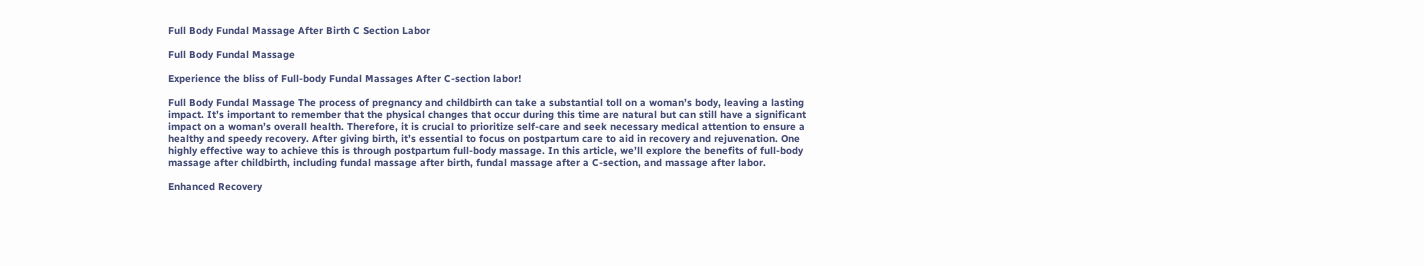Full Body Fundal Massage After Birth C Section Labor

Full Body Fundal Massage

Experience the bliss of Full-body Fundal Massages After C-section labor!

Full Body Fundal Massage The process of pregnancy and childbirth can take a substantial toll on a woman’s body, leaving a lasting impact. It’s important to remember that the physical changes that occur during this time are natural but can still have a significant impact on a woman’s overall health. Therefore, it is crucial to prioritize self-care and seek necessary medical attention to ensure a healthy and speedy recovery. After giving birth, it’s essential to focus on postpartum care to aid in recovery and rejuvenation. One highly effective way to achieve this is through postpartum full-body massage. In this article, we’ll explore the benefits of full-body massage after childbirth, including fundal massage after birth, fundal massage after a C-section, and massage after labor.

Enhanced Recovery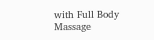with Full Body Massage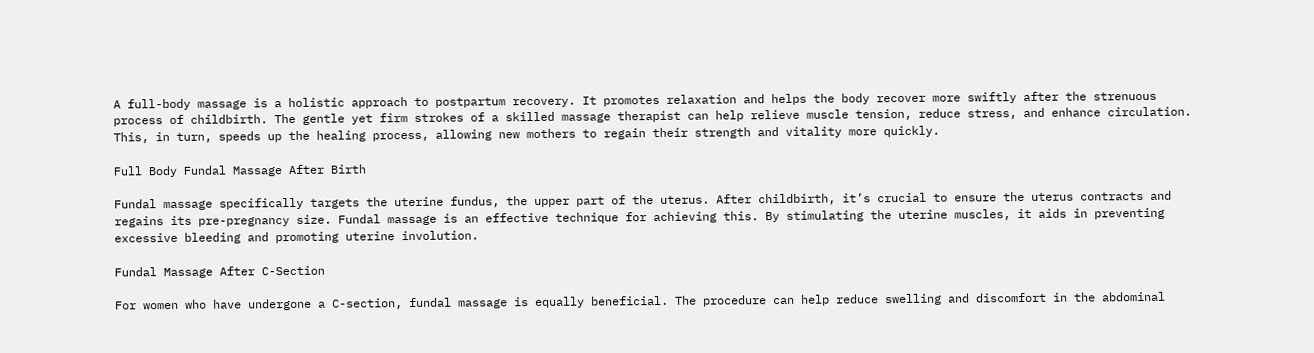A full-body massage is a holistic approach to postpartum recovery. It promotes relaxation and helps the body recover more swiftly after the strenuous process of childbirth. The gentle yet firm strokes of a skilled massage therapist can help relieve muscle tension, reduce stress, and enhance circulation. This, in turn, speeds up the healing process, allowing new mothers to regain their strength and vitality more quickly.

Full Body Fundal Massage After Birth

Fundal massage specifically targets the uterine fundus, the upper part of the uterus. After childbirth, it’s crucial to ensure the uterus contracts and regains its pre-pregnancy size. Fundal massage is an effective technique for achieving this. By stimulating the uterine muscles, it aids in preventing excessive bleeding and promoting uterine involution.

Fundal Massage After C-Section

For women who have undergone a C-section, fundal massage is equally beneficial. The procedure can help reduce swelling and discomfort in the abdominal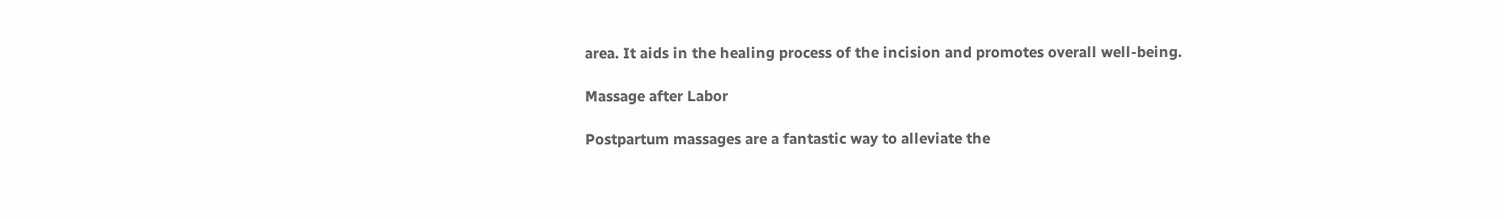area. It aids in the healing process of the incision and promotes overall well-being.

Massage after Labor

Postpartum massages are a fantastic way to alleviate the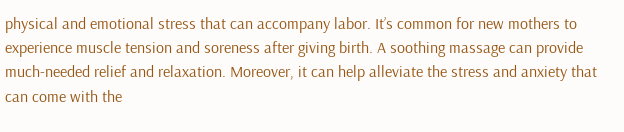physical and emotional stress that can accompany labor. It’s common for new mothers to experience muscle tension and soreness after giving birth. A soothing massage can provide much-needed relief and relaxation. Moreover, it can help alleviate the stress and anxiety that can come with the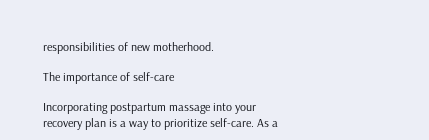responsibilities of new motherhood.

The importance of self-care

Incorporating postpartum massage into your recovery plan is a way to prioritize self-care. As a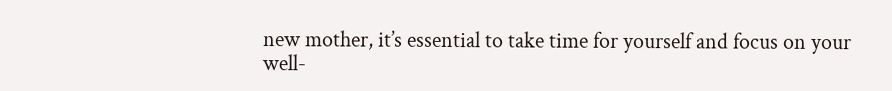new mother, it’s essential to take time for yourself and focus on your well-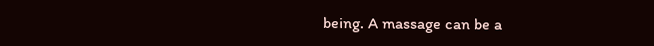being. A massage can be a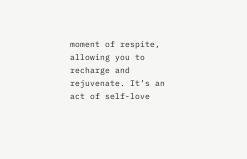moment of respite, allowing you to recharge and rejuvenate. It’s an act of self-love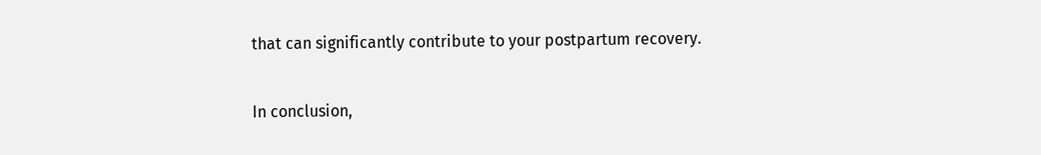that can significantly contribute to your postpartum recovery.

In conclusion,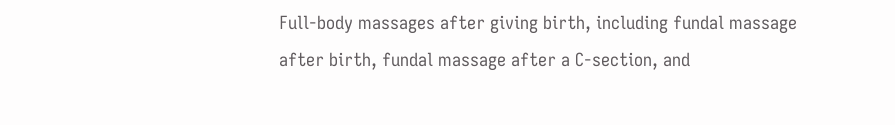Full-body massages after giving birth, including fundal massage after birth, fundal massage after a C-section, and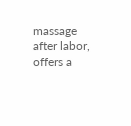massage after labor, offers a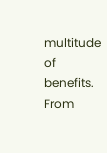multitude of benefits. From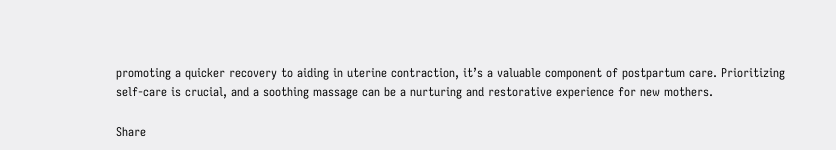promoting a quicker recovery to aiding in uterine contraction, it’s a valuable component of postpartum care. Prioritizing self-care is crucial, and a soothing massage can be a nurturing and restorative experience for new mothers.

Share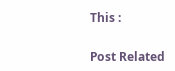This :


Post Related